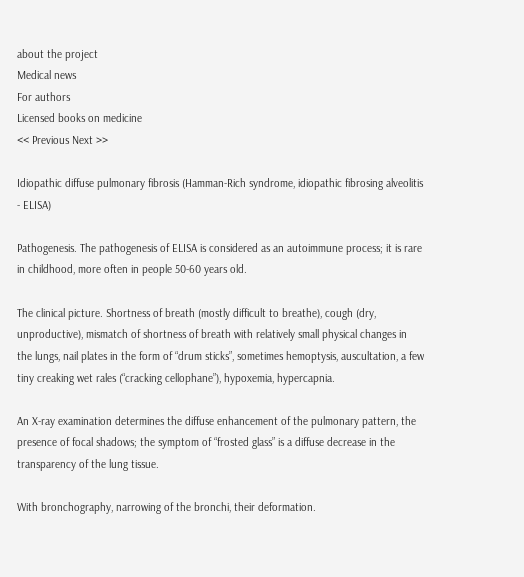about the project
Medical news
For authors
Licensed books on medicine
<< Previous Next >>

Idiopathic diffuse pulmonary fibrosis (Hamman-Rich syndrome, idiopathic fibrosing alveolitis - ELISA)

Pathogenesis. The pathogenesis of ELISA is considered as an autoimmune process; it is rare in childhood, more often in people 50-60 years old.

The clinical picture. Shortness of breath (mostly difficult to breathe), cough (dry, unproductive), mismatch of shortness of breath with relatively small physical changes in the lungs, nail plates in the form of “drum sticks”, sometimes hemoptysis, auscultation, a few tiny creaking wet rales (“cracking cellophane”), hypoxemia, hypercapnia.

An X-ray examination determines the diffuse enhancement of the pulmonary pattern, the presence of focal shadows; the symptom of “frosted glass” is a diffuse decrease in the transparency of the lung tissue.

With bronchography, narrowing of the bronchi, their deformation.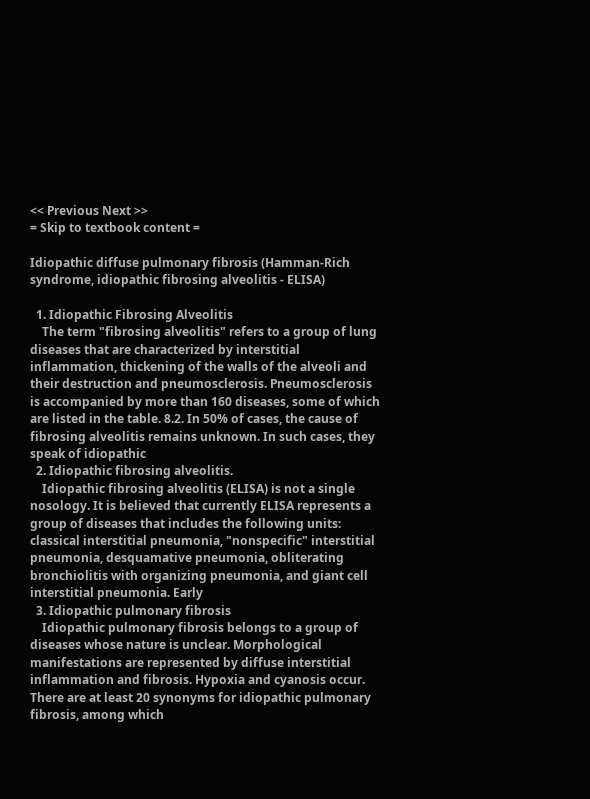<< Previous Next >>
= Skip to textbook content =

Idiopathic diffuse pulmonary fibrosis (Hamman-Rich syndrome, idiopathic fibrosing alveolitis - ELISA)

  1. Idiopathic Fibrosing Alveolitis
    The term "fibrosing alveolitis" refers to a group of lung diseases that are characterized by interstitial inflammation, thickening of the walls of the alveoli and their destruction and pneumosclerosis. Pneumosclerosis is accompanied by more than 160 diseases, some of which are listed in the table. 8.2. In 50% of cases, the cause of fibrosing alveolitis remains unknown. In such cases, they speak of idiopathic
  2. Idiopathic fibrosing alveolitis.
    Idiopathic fibrosing alveolitis (ELISA) is not a single nosology. It is believed that currently ELISA represents a group of diseases that includes the following units: classical interstitial pneumonia, "nonspecific" interstitial pneumonia, desquamative pneumonia, obliterating bronchiolitis with organizing pneumonia, and giant cell interstitial pneumonia. Early
  3. Idiopathic pulmonary fibrosis
    Idiopathic pulmonary fibrosis belongs to a group of diseases whose nature is unclear. Morphological manifestations are represented by diffuse interstitial inflammation and fibrosis. Hypoxia and cyanosis occur. There are at least 20 synonyms for idiopathic pulmonary fibrosis, among which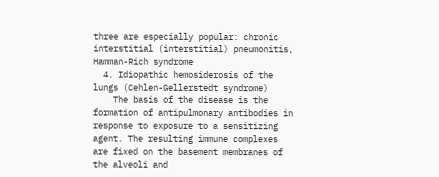three are especially popular: chronic interstitial (interstitial) pneumonitis, Hamman-Rich syndrome
  4. Idiopathic hemosiderosis of the lungs (Cehlen-Gellerstedt syndrome)
    The basis of the disease is the formation of antipulmonary antibodies in response to exposure to a sensitizing agent. The resulting immune complexes are fixed on the basement membranes of the alveoli and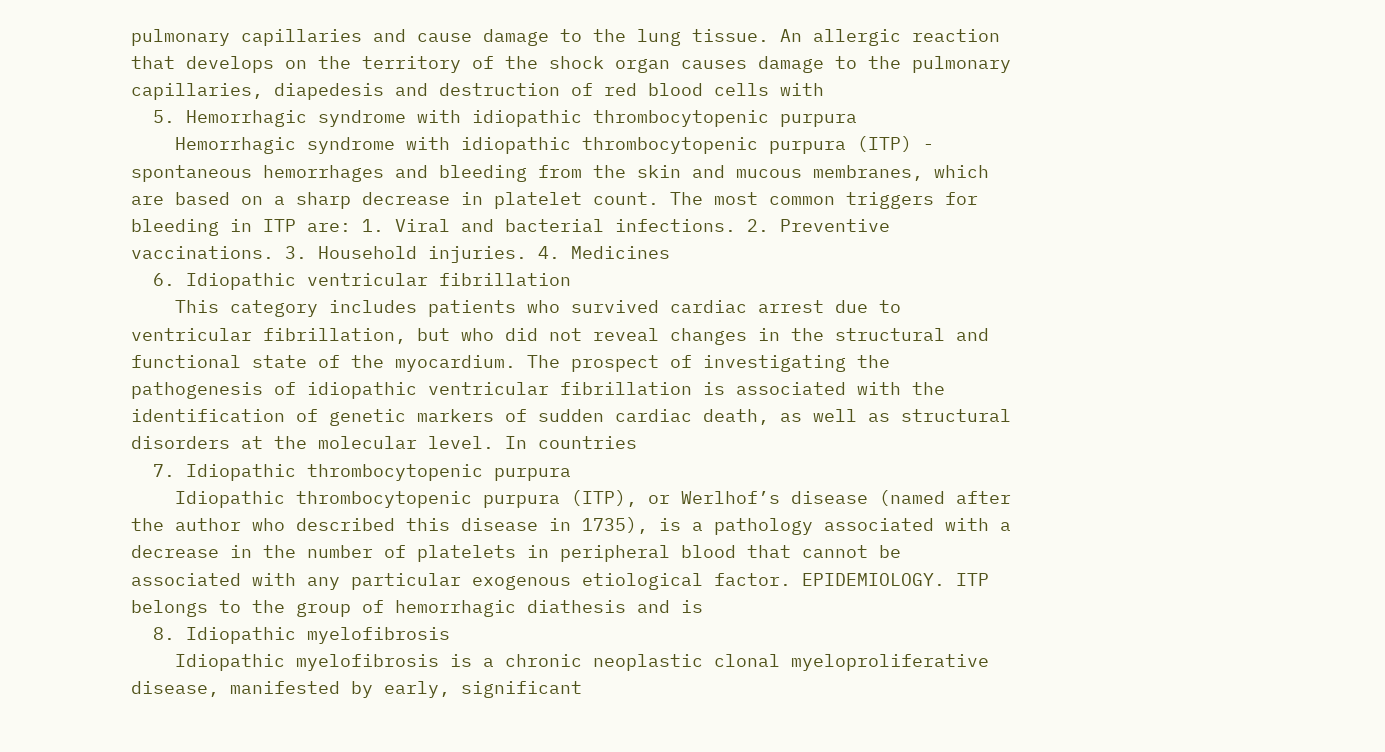pulmonary capillaries and cause damage to the lung tissue. An allergic reaction that develops on the territory of the shock organ causes damage to the pulmonary capillaries, diapedesis and destruction of red blood cells with
  5. Hemorrhagic syndrome with idiopathic thrombocytopenic purpura
    Hemorrhagic syndrome with idiopathic thrombocytopenic purpura (ITP) - spontaneous hemorrhages and bleeding from the skin and mucous membranes, which are based on a sharp decrease in platelet count. The most common triggers for bleeding in ITP are: 1. Viral and bacterial infections. 2. Preventive vaccinations. 3. Household injuries. 4. Medicines
  6. Idiopathic ventricular fibrillation
    This category includes patients who survived cardiac arrest due to ventricular fibrillation, but who did not reveal changes in the structural and functional state of the myocardium. The prospect of investigating the pathogenesis of idiopathic ventricular fibrillation is associated with the identification of genetic markers of sudden cardiac death, as well as structural disorders at the molecular level. In countries
  7. Idiopathic thrombocytopenic purpura
    Idiopathic thrombocytopenic purpura (ITP), or Werlhof’s disease (named after the author who described this disease in 1735), is a pathology associated with a decrease in the number of platelets in peripheral blood that cannot be associated with any particular exogenous etiological factor. EPIDEMIOLOGY. ITP belongs to the group of hemorrhagic diathesis and is
  8. Idiopathic myelofibrosis
    Idiopathic myelofibrosis is a chronic neoplastic clonal myeloproliferative disease, manifested by early, significant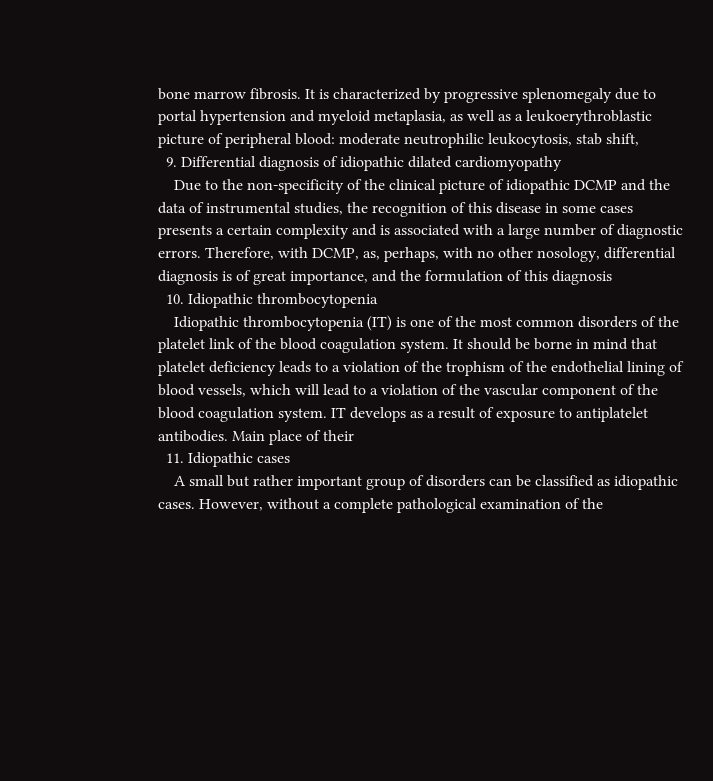bone marrow fibrosis. It is characterized by progressive splenomegaly due to portal hypertension and myeloid metaplasia, as well as a leukoerythroblastic picture of peripheral blood: moderate neutrophilic leukocytosis, stab shift,
  9. Differential diagnosis of idiopathic dilated cardiomyopathy
    Due to the non-specificity of the clinical picture of idiopathic DCMP and the data of instrumental studies, the recognition of this disease in some cases presents a certain complexity and is associated with a large number of diagnostic errors. Therefore, with DCMP, as, perhaps, with no other nosology, differential diagnosis is of great importance, and the formulation of this diagnosis
  10. Idiopathic thrombocytopenia
    Idiopathic thrombocytopenia (IT) is one of the most common disorders of the platelet link of the blood coagulation system. It should be borne in mind that platelet deficiency leads to a violation of the trophism of the endothelial lining of blood vessels, which will lead to a violation of the vascular component of the blood coagulation system. IT develops as a result of exposure to antiplatelet antibodies. Main place of their
  11. Idiopathic cases
    A small but rather important group of disorders can be classified as idiopathic cases. However, without a complete pathological examination of the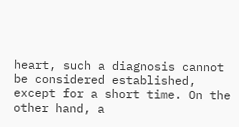heart, such a diagnosis cannot be considered established, except for a short time. On the other hand, a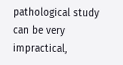pathological study can be very impractical,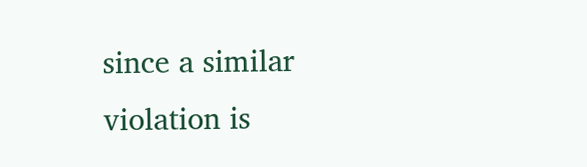since a similar violation is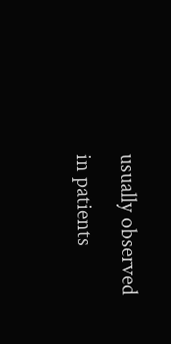usually observed in patients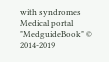with syndromes
Medical portal "MedguideBook" © 2014-2019